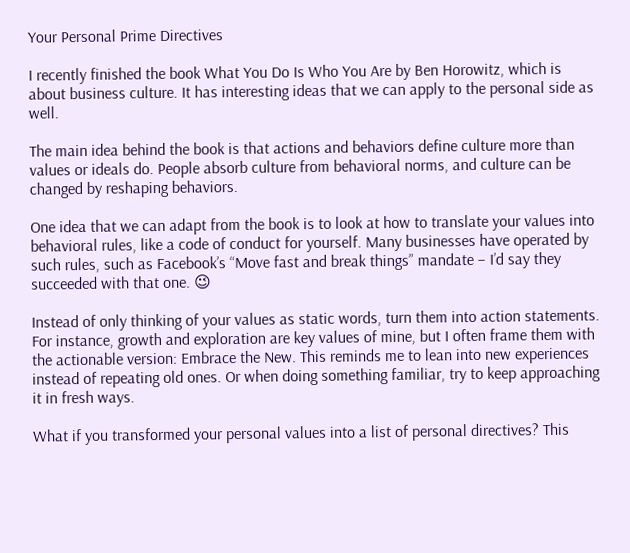Your Personal Prime Directives

I recently finished the book What You Do Is Who You Are by Ben Horowitz, which is about business culture. It has interesting ideas that we can apply to the personal side as well.

The main idea behind the book is that actions and behaviors define culture more than values or ideals do. People absorb culture from behavioral norms, and culture can be changed by reshaping behaviors.

One idea that we can adapt from the book is to look at how to translate your values into behavioral rules, like a code of conduct for yourself. Many businesses have operated by such rules, such as Facebook’s “Move fast and break things” mandate – I’d say they succeeded with that one. 😉

Instead of only thinking of your values as static words, turn them into action statements. For instance, growth and exploration are key values of mine, but I often frame them with the actionable version: Embrace the New. This reminds me to lean into new experiences instead of repeating old ones. Or when doing something familiar, try to keep approaching it in fresh ways.

What if you transformed your personal values into a list of personal directives? This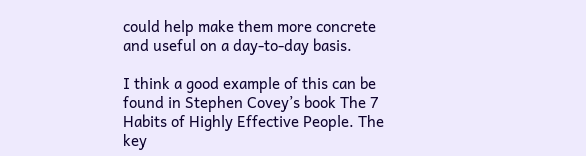could help make them more concrete and useful on a day-to-day basis.

I think a good example of this can be found in Stephen Covey’s book The 7 Habits of Highly Effective People. The key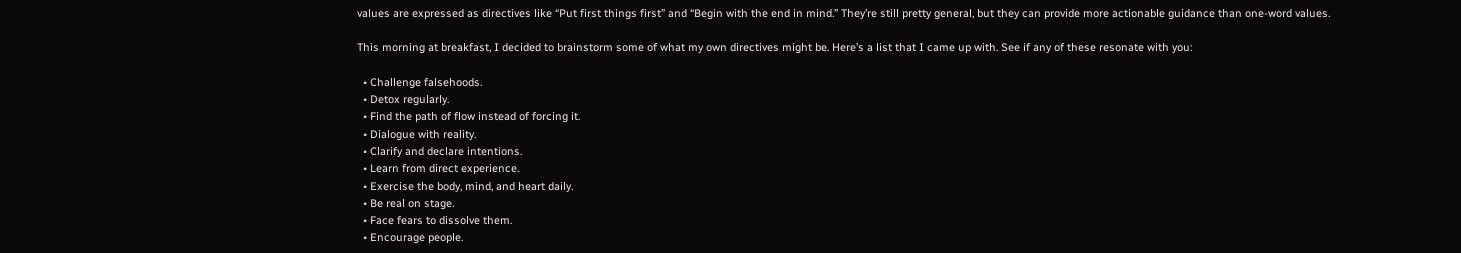values are expressed as directives like “Put first things first” and “Begin with the end in mind.” They’re still pretty general, but they can provide more actionable guidance than one-word values.

This morning at breakfast, I decided to brainstorm some of what my own directives might be. Here’s a list that I came up with. See if any of these resonate with you:

  • Challenge falsehoods.
  • Detox regularly.
  • Find the path of flow instead of forcing it.
  • Dialogue with reality.
  • Clarify and declare intentions.
  • Learn from direct experience.
  • Exercise the body, mind, and heart daily.
  • Be real on stage.
  • Face fears to dissolve them.
  • Encourage people.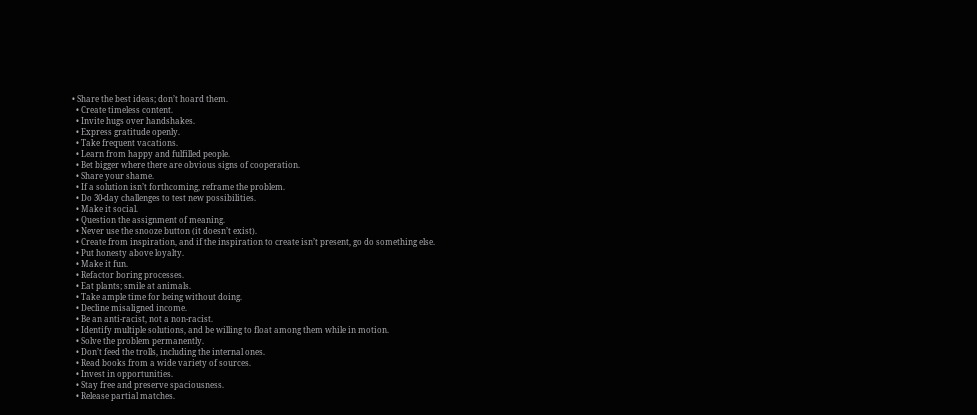• Share the best ideas; don’t hoard them.
  • Create timeless content.
  • Invite hugs over handshakes.
  • Express gratitude openly.
  • Take frequent vacations.
  • Learn from happy and fulfilled people.
  • Bet bigger where there are obvious signs of cooperation.
  • Share your shame.
  • If a solution isn’t forthcoming, reframe the problem.
  • Do 30-day challenges to test new possibilities.
  • Make it social.
  • Question the assignment of meaning.
  • Never use the snooze button (it doesn’t exist).
  • Create from inspiration, and if the inspiration to create isn’t present, go do something else.
  • Put honesty above loyalty.
  • Make it fun.
  • Refactor boring processes.
  • Eat plants; smile at animals.
  • Take ample time for being without doing.
  • Decline misaligned income.
  • Be an anti-racist, not a non-racist.
  • Identify multiple solutions, and be willing to float among them while in motion.
  • Solve the problem permanently.
  • Don’t feed the trolls, including the internal ones.
  • Read books from a wide variety of sources.
  • Invest in opportunities.
  • Stay free and preserve spaciousness.
  • Release partial matches.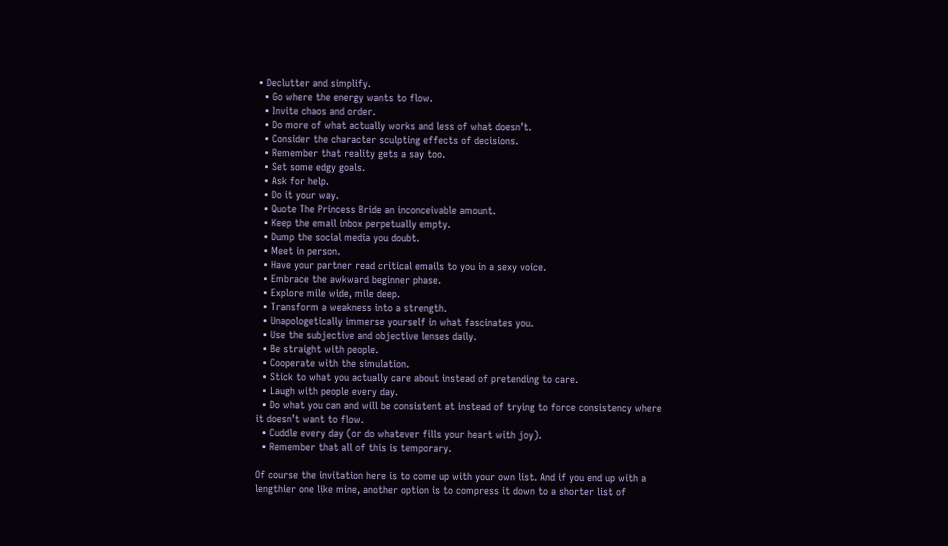• Declutter and simplify.
  • Go where the energy wants to flow.
  • Invite chaos and order.
  • Do more of what actually works and less of what doesn’t.
  • Consider the character sculpting effects of decisions.
  • Remember that reality gets a say too.
  • Set some edgy goals.
  • Ask for help.
  • Do it your way.
  • Quote The Princess Bride an inconceivable amount.
  • Keep the email inbox perpetually empty.
  • Dump the social media you doubt.
  • Meet in person.
  • Have your partner read critical emails to you in a sexy voice.
  • Embrace the awkward beginner phase.
  • Explore mile wide, mile deep.
  • Transform a weakness into a strength.
  • Unapologetically immerse yourself in what fascinates you.
  • Use the subjective and objective lenses daily.
  • Be straight with people.
  • Cooperate with the simulation.
  • Stick to what you actually care about instead of pretending to care.
  • Laugh with people every day.
  • Do what you can and will be consistent at instead of trying to force consistency where it doesn’t want to flow.
  • Cuddle every day (or do whatever fills your heart with joy).
  • Remember that all of this is temporary.

Of course the invitation here is to come up with your own list. And if you end up with a lengthier one like mine, another option is to compress it down to a shorter list of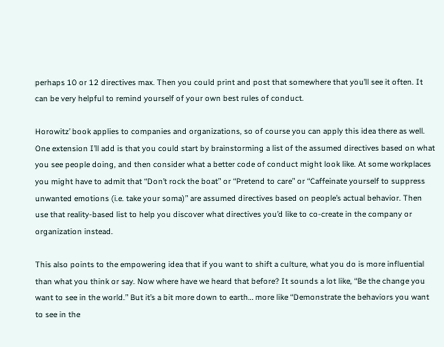perhaps 10 or 12 directives max. Then you could print and post that somewhere that you’ll see it often. It can be very helpful to remind yourself of your own best rules of conduct.

Horowitz’ book applies to companies and organizations, so of course you can apply this idea there as well. One extension I’ll add is that you could start by brainstorming a list of the assumed directives based on what you see people doing, and then consider what a better code of conduct might look like. At some workplaces you might have to admit that “Don’t rock the boat” or “Pretend to care” or “Caffeinate yourself to suppress unwanted emotions (i.e. take your soma)” are assumed directives based on people’s actual behavior. Then use that reality-based list to help you discover what directives you’d like to co-create in the company or organization instead.

This also points to the empowering idea that if you want to shift a culture, what you do is more influential than what you think or say. Now where have we heard that before? It sounds a lot like, “Be the change you want to see in the world.” But it’s a bit more down to earth… more like “Demonstrate the behaviors you want to see in the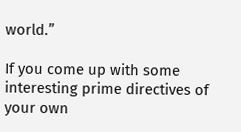world.”

If you come up with some interesting prime directives of your own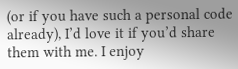(or if you have such a personal code already), I’d love it if you’d share them with me. I enjoy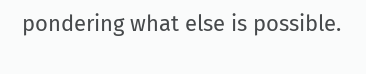pondering what else is possible.